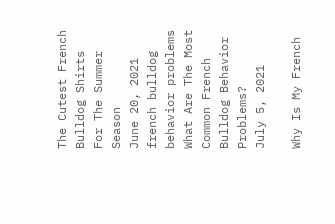The Cutest French Bulldog Shirts For The Summer Season
June 20, 2021
french bulldog behavior problems
What Are The Most Common French Bulldog Behavior Problems?
July 5, 2021

Why Is My French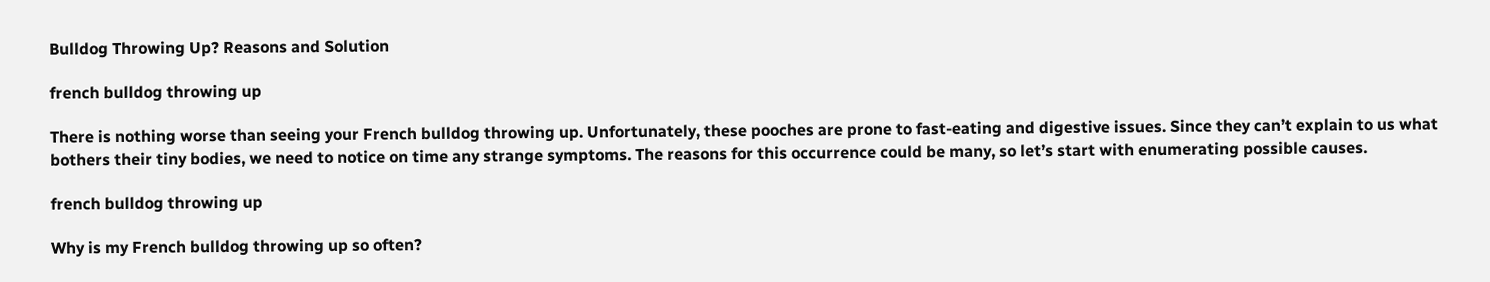Bulldog Throwing Up? Reasons and Solution

french bulldog throwing up

There is nothing worse than seeing your French bulldog throwing up. Unfortunately, these pooches are prone to fast-eating and digestive issues. Since they can’t explain to us what bothers their tiny bodies, we need to notice on time any strange symptoms. The reasons for this occurrence could be many, so let’s start with enumerating possible causes.

french bulldog throwing up

Why is my French bulldog throwing up so often?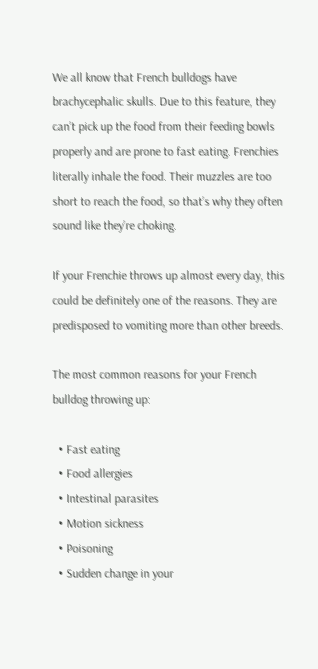We all know that French bulldogs have brachycephalic skulls. Due to this feature, they can’t pick up the food from their feeding bowls properly and are prone to fast eating. Frenchies literally inhale the food. Their muzzles are too short to reach the food, so that’s why they often sound like they’re choking.

If your Frenchie throws up almost every day, this could be definitely one of the reasons. They are predisposed to vomiting more than other breeds.

The most common reasons for your French bulldog throwing up:

  • Fast eating
  • Food allergies
  • Intestinal parasites
  • Motion sickness
  • Poisoning
  • Sudden change in your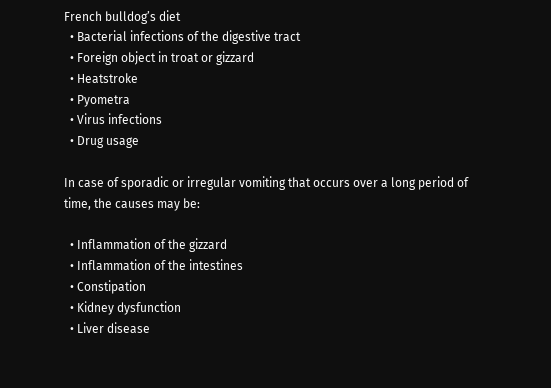French bulldog’s diet
  • Bacterial infections of the digestive tract
  • Foreign object in troat or gizzard
  • Heatstroke
  • Pyometra
  • Virus infections
  • Drug usage

In case of sporadic or irregular vomiting that occurs over a long period of time, the causes may be:

  • Inflammation of the gizzard
  • Inflammation of the intestines
  • Constipation
  • Kidney dysfunction
  • Liver disease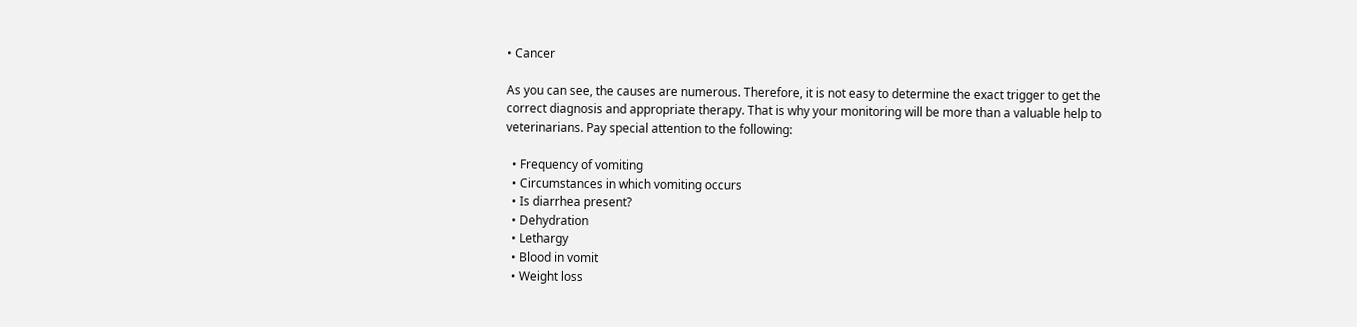• Cancer

As you can see, the causes are numerous. Therefore, it is not easy to determine the exact trigger to get the correct diagnosis and appropriate therapy. That is why your monitoring will be more than a valuable help to veterinarians. Pay special attention to the following:

  • Frequency of vomiting
  • Circumstances in which vomiting occurs
  • Is diarrhea present?
  • Dehydration
  • Lethargy
  • Blood in vomit
  • Weight loss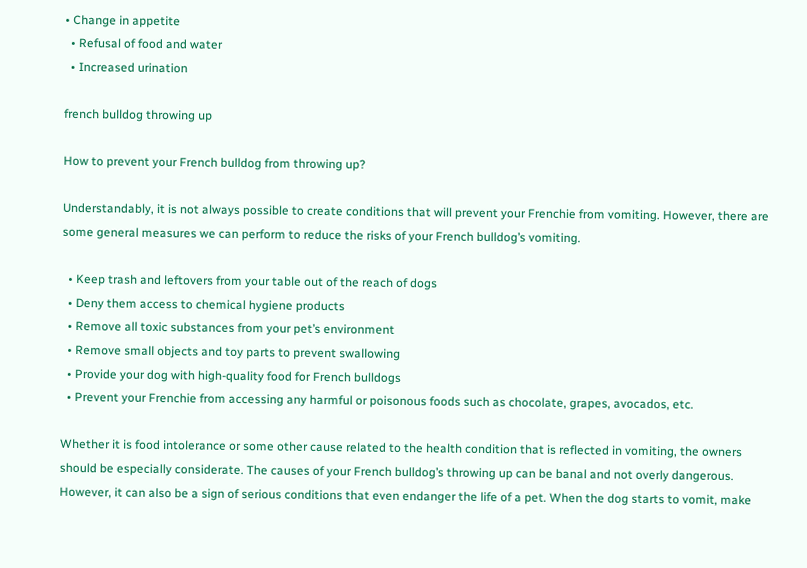• Change in appetite
  • Refusal of food and water
  • Increased urination

french bulldog throwing up

How to prevent your French bulldog from throwing up?

Understandably, it is not always possible to create conditions that will prevent your Frenchie from vomiting. However, there are some general measures we can perform to reduce the risks of your French bulldog’s vomiting.

  • Keep trash and leftovers from your table out of the reach of dogs
  • Deny them access to chemical hygiene products
  • Remove all toxic substances from your pet’s environment
  • Remove small objects and toy parts to prevent swallowing
  • Provide your dog with high-quality food for French bulldogs
  • Prevent your Frenchie from accessing any harmful or poisonous foods such as chocolate, grapes, avocados, etc.

Whether it is food intolerance or some other cause related to the health condition that is reflected in vomiting, the owners should be especially considerate. The causes of your French bulldog’s throwing up can be banal and not overly dangerous.  However, it can also be a sign of serious conditions that even endanger the life of a pet. When the dog starts to vomit, make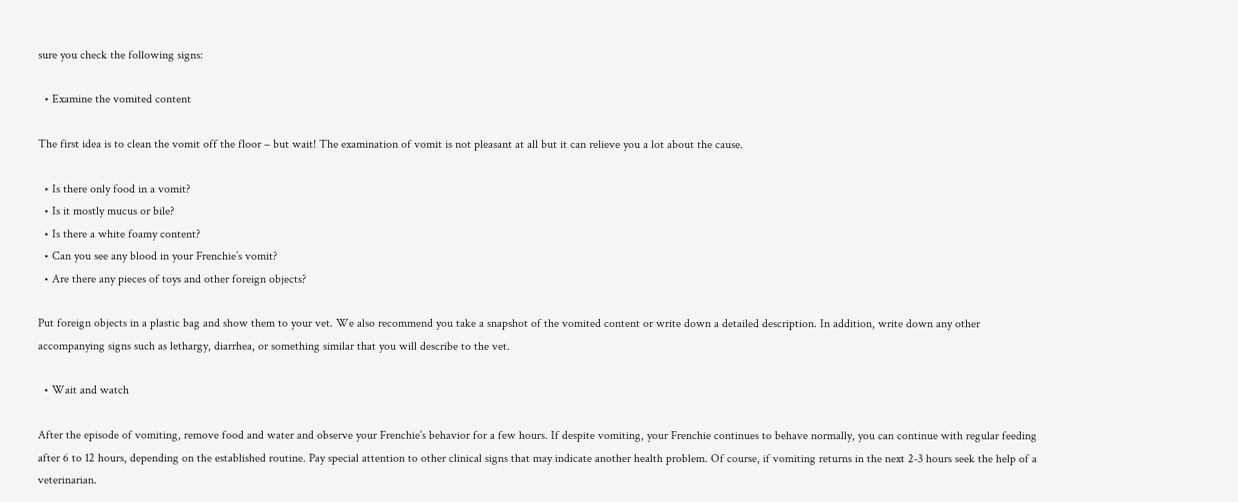sure you check the following signs:

  • Examine the vomited content

The first idea is to clean the vomit off the floor – but wait! The examination of vomit is not pleasant at all but it can relieve you a lot about the cause.

  • Is there only food in a vomit?
  • Is it mostly mucus or bile?
  • Is there a white foamy content?
  • Can you see any blood in your Frenchie’s vomit?
  • Are there any pieces of toys and other foreign objects?

Put foreign objects in a plastic bag and show them to your vet. We also recommend you take a snapshot of the vomited content or write down a detailed description. In addition, write down any other accompanying signs such as lethargy, diarrhea, or something similar that you will describe to the vet.

  • Wait and watch

After the episode of vomiting, remove food and water and observe your Frenchie’s behavior for a few hours. If despite vomiting, your Frenchie continues to behave normally, you can continue with regular feeding after 6 to 12 hours, depending on the established routine. Pay special attention to other clinical signs that may indicate another health problem. Of course, if vomiting returns in the next 2-3 hours seek the help of a veterinarian.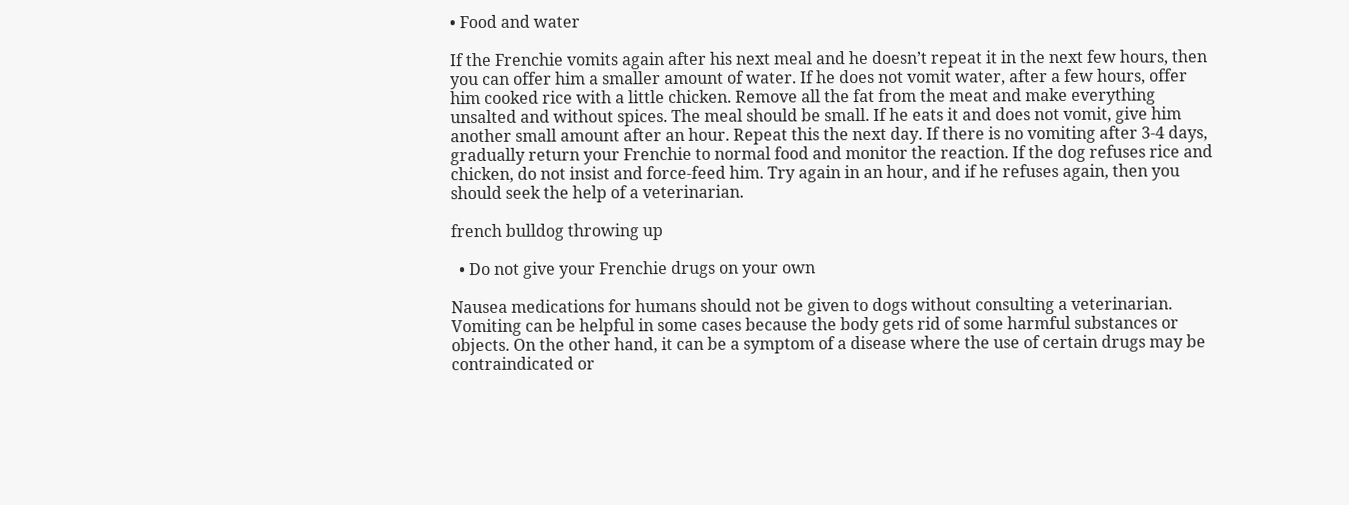• Food and water

If the Frenchie vomits again after his next meal and he doesn’t repeat it in the next few hours, then you can offer him a smaller amount of water. If he does not vomit water, after a few hours, offer him cooked rice with a little chicken. Remove all the fat from the meat and make everything unsalted and without spices. The meal should be small. If he eats it and does not vomit, give him another small amount after an hour. Repeat this the next day. If there is no vomiting after 3-4 days, gradually return your Frenchie to normal food and monitor the reaction. If the dog refuses rice and chicken, do not insist and force-feed him. Try again in an hour, and if he refuses again, then you should seek the help of a veterinarian.

french bulldog throwing up

  • Do not give your Frenchie drugs on your own

Nausea medications for humans should not be given to dogs without consulting a veterinarian. Vomiting can be helpful in some cases because the body gets rid of some harmful substances or objects. On the other hand, it can be a symptom of a disease where the use of certain drugs may be contraindicated or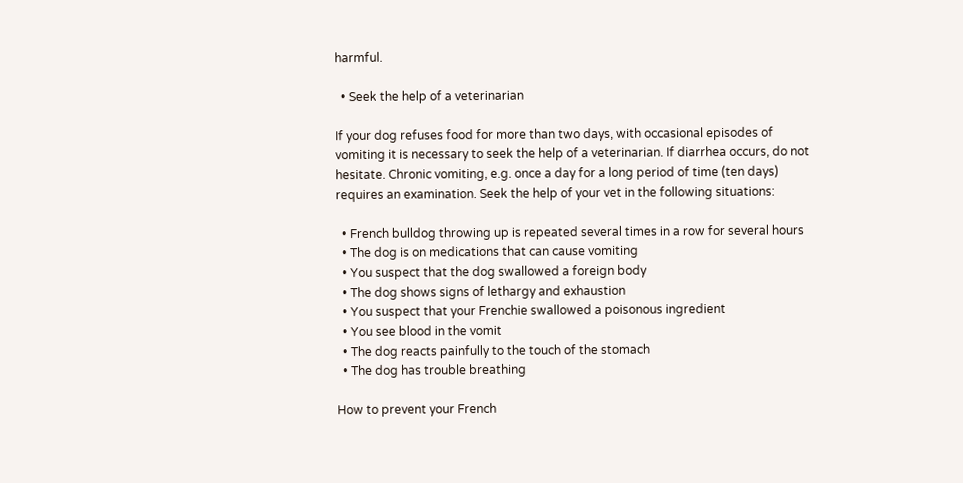harmful.

  • Seek the help of a veterinarian

If your dog refuses food for more than two days, with occasional episodes of vomiting it is necessary to seek the help of a veterinarian. If diarrhea occurs, do not hesitate. Chronic vomiting, e.g. once a day for a long period of time (ten days) requires an examination. Seek the help of your vet in the following situations:

  • French bulldog throwing up is repeated several times in a row for several hours
  • The dog is on medications that can cause vomiting
  • You suspect that the dog swallowed a foreign body
  • The dog shows signs of lethargy and exhaustion
  • You suspect that your Frenchie swallowed a poisonous ingredient
  • You see blood in the vomit
  • The dog reacts painfully to the touch of the stomach
  • The dog has trouble breathing

How to prevent your French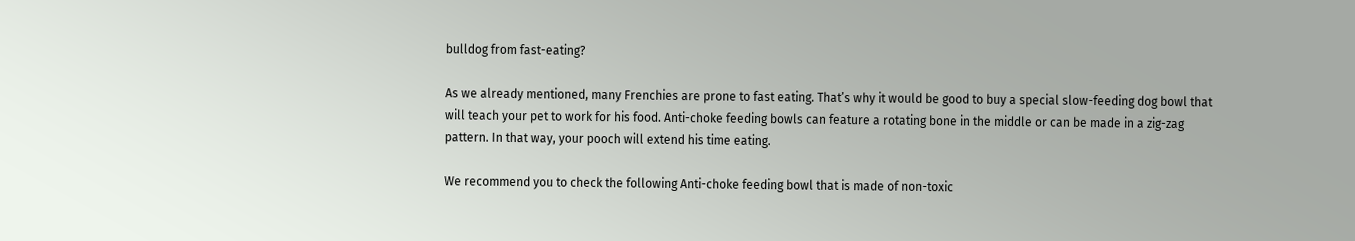bulldog from fast-eating?

As we already mentioned, many Frenchies are prone to fast eating. That’s why it would be good to buy a special slow-feeding dog bowl that will teach your pet to work for his food. Anti-choke feeding bowls can feature a rotating bone in the middle or can be made in a zig-zag pattern. In that way, your pooch will extend his time eating.

We recommend you to check the following Anti-choke feeding bowl that is made of non-toxic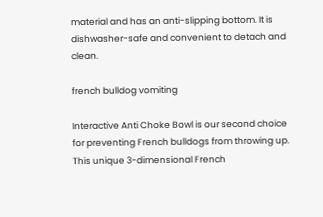material and has an anti-slipping bottom. It is dishwasher-safe and convenient to detach and clean.

french bulldog vomiting

Interactive Anti Choke Bowl is our second choice for preventing French bulldogs from throwing up. This unique 3-dimensional French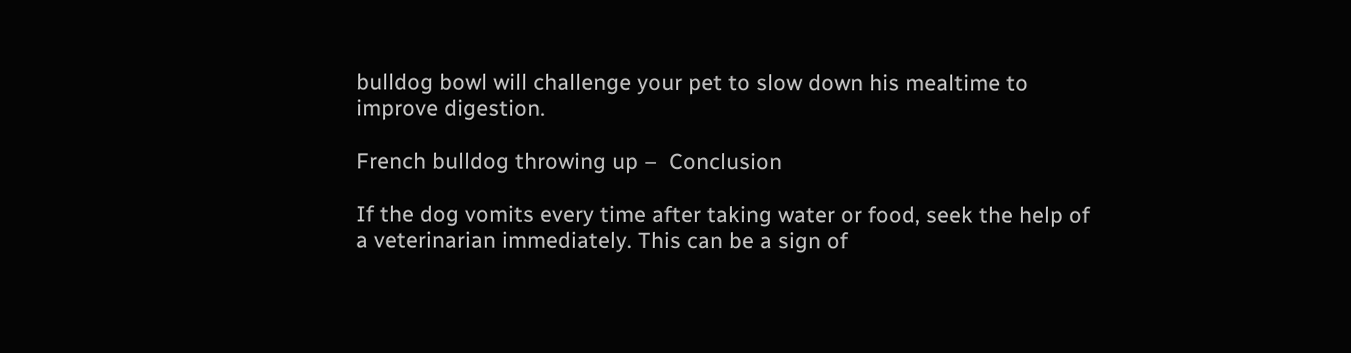bulldog bowl will challenge your pet to slow down his mealtime to improve digestion.

French bulldog throwing up –  Conclusion

If the dog vomits every time after taking water or food, seek the help of a veterinarian immediately. This can be a sign of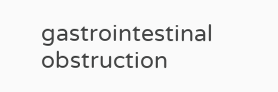gastrointestinal obstruction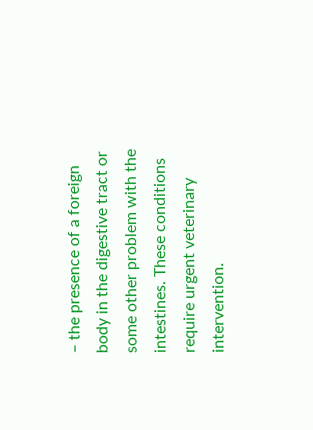– the presence of a foreign body in the digestive tract or some other problem with the intestines. These conditions require urgent veterinary intervention.